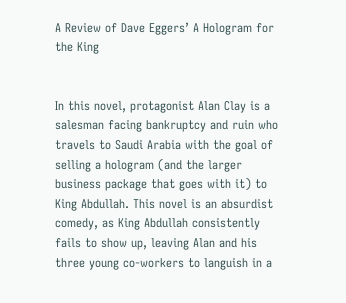A Review of Dave Eggers’ A Hologram for the King


In this novel, protagonist Alan Clay is a salesman facing bankruptcy and ruin who travels to Saudi Arabia with the goal of selling a hologram (and the larger business package that goes with it) to King Abdullah. This novel is an absurdist comedy, as King Abdullah consistently fails to show up, leaving Alan and his three young co-workers to languish in a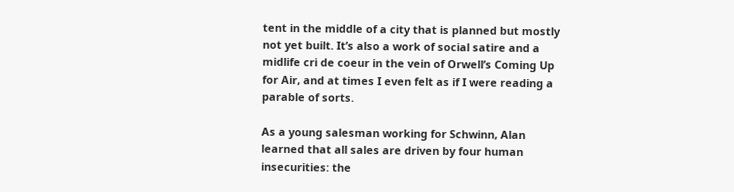tent in the middle of a city that is planned but mostly not yet built. It’s also a work of social satire and a midlife cri de coeur in the vein of Orwell’s Coming Up for Air, and at times I even felt as if I were reading a parable of sorts.

As a young salesman working for Schwinn, Alan learned that all sales are driven by four human insecurities: the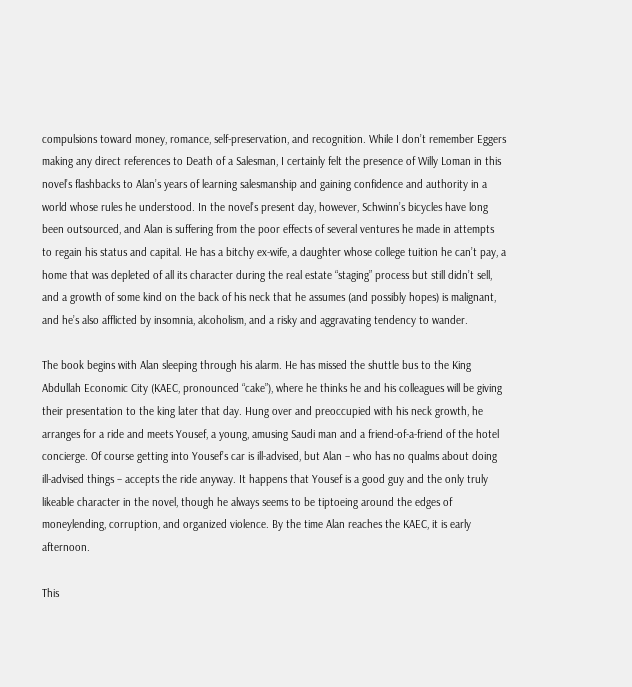compulsions toward money, romance, self-preservation, and recognition. While I don’t remember Eggers making any direct references to Death of a Salesman, I certainly felt the presence of Willy Loman in this novel’s flashbacks to Alan’s years of learning salesmanship and gaining confidence and authority in a world whose rules he understood. In the novel’s present day, however, Schwinn’s bicycles have long been outsourced, and Alan is suffering from the poor effects of several ventures he made in attempts to regain his status and capital. He has a bitchy ex-wife, a daughter whose college tuition he can’t pay, a home that was depleted of all its character during the real estate “staging” process but still didn’t sell, and a growth of some kind on the back of his neck that he assumes (and possibly hopes) is malignant, and he’s also afflicted by insomnia, alcoholism, and a risky and aggravating tendency to wander.

The book begins with Alan sleeping through his alarm. He has missed the shuttle bus to the King Abdullah Economic City (KAEC, pronounced “cake”), where he thinks he and his colleagues will be giving their presentation to the king later that day. Hung over and preoccupied with his neck growth, he arranges for a ride and meets Yousef, a young, amusing Saudi man and a friend-of-a-friend of the hotel concierge. Of course getting into Yousef’s car is ill-advised, but Alan – who has no qualms about doing ill-advised things – accepts the ride anyway. It happens that Yousef is a good guy and the only truly likeable character in the novel, though he always seems to be tiptoeing around the edges of moneylending, corruption, and organized violence. By the time Alan reaches the KAEC, it is early afternoon.

This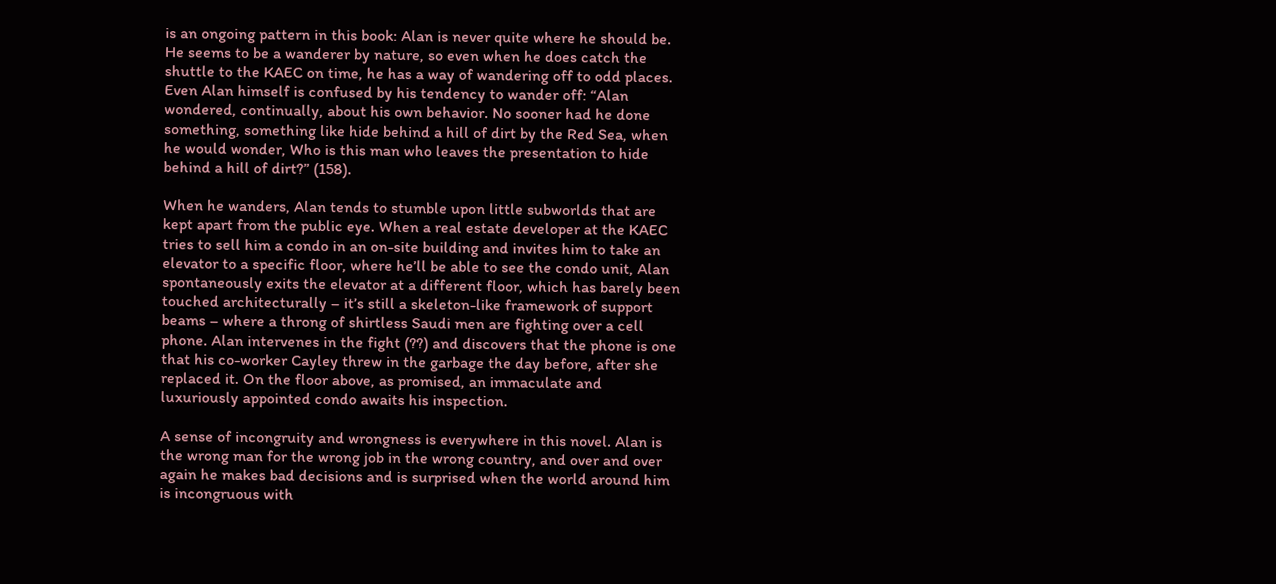is an ongoing pattern in this book: Alan is never quite where he should be. He seems to be a wanderer by nature, so even when he does catch the shuttle to the KAEC on time, he has a way of wandering off to odd places. Even Alan himself is confused by his tendency to wander off: “Alan wondered, continually, about his own behavior. No sooner had he done something, something like hide behind a hill of dirt by the Red Sea, when he would wonder, Who is this man who leaves the presentation to hide behind a hill of dirt?” (158).

When he wanders, Alan tends to stumble upon little subworlds that are kept apart from the public eye. When a real estate developer at the KAEC tries to sell him a condo in an on-site building and invites him to take an elevator to a specific floor, where he’ll be able to see the condo unit, Alan spontaneously exits the elevator at a different floor, which has barely been touched architecturally – it’s still a skeleton-like framework of support beams – where a throng of shirtless Saudi men are fighting over a cell phone. Alan intervenes in the fight (??) and discovers that the phone is one that his co-worker Cayley threw in the garbage the day before, after she replaced it. On the floor above, as promised, an immaculate and luxuriously appointed condo awaits his inspection.

A sense of incongruity and wrongness is everywhere in this novel. Alan is the wrong man for the wrong job in the wrong country, and over and over again he makes bad decisions and is surprised when the world around him is incongruous with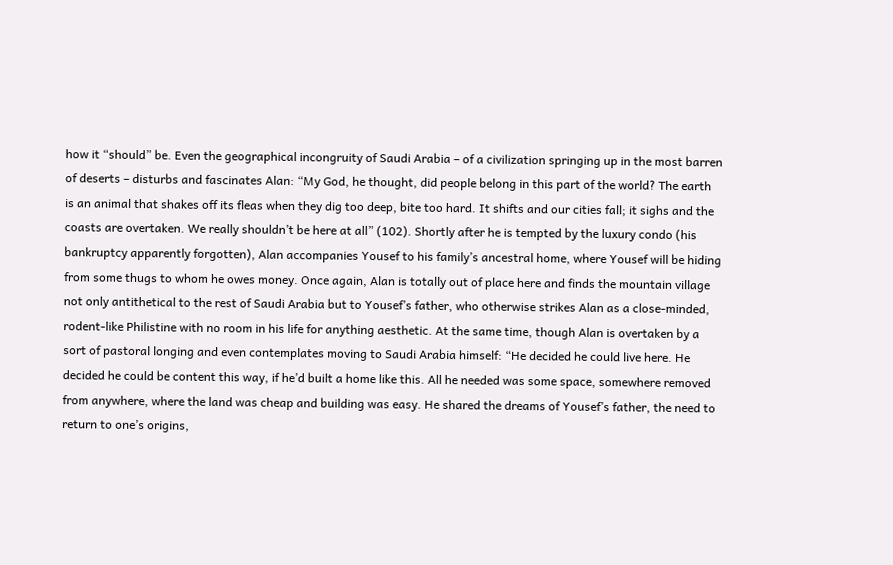how it “should” be. Even the geographical incongruity of Saudi Arabia – of a civilization springing up in the most barren of deserts – disturbs and fascinates Alan: “My God, he thought, did people belong in this part of the world? The earth is an animal that shakes off its fleas when they dig too deep, bite too hard. It shifts and our cities fall; it sighs and the coasts are overtaken. We really shouldn’t be here at all” (102). Shortly after he is tempted by the luxury condo (his bankruptcy apparently forgotten), Alan accompanies Yousef to his family’s ancestral home, where Yousef will be hiding from some thugs to whom he owes money. Once again, Alan is totally out of place here and finds the mountain village not only antithetical to the rest of Saudi Arabia but to Yousef’s father, who otherwise strikes Alan as a close-minded, rodent-like Philistine with no room in his life for anything aesthetic. At the same time, though Alan is overtaken by a sort of pastoral longing and even contemplates moving to Saudi Arabia himself: “He decided he could live here. He decided he could be content this way, if he’d built a home like this. All he needed was some space, somewhere removed from anywhere, where the land was cheap and building was easy. He shared the dreams of Yousef’s father, the need to return to one’s origins,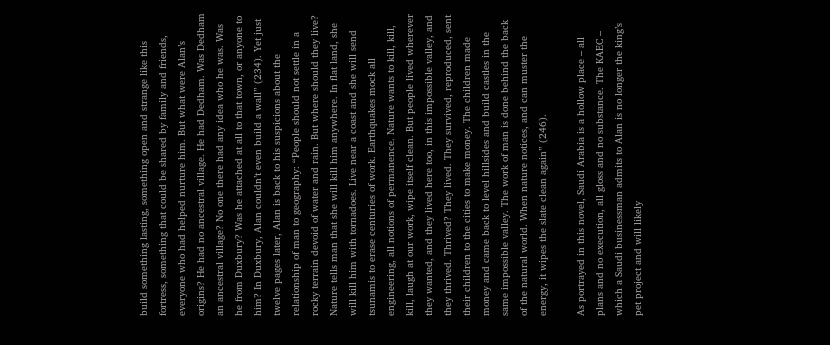build something lasting, something open and strange like this fortress, something that could be shared by family and friends, everyone who had helped nurture him. But what were Alan’s origins? He had no ancestral village. He had Dedham. Was Dedham an ancestral village? No one there had any idea who he was. Was he from Duxbury? Was he attached at all to that town, or anyone to him? In Duxbury, Alan couldn’t even build a wall” (234). Yet just twelve pages later, Alan is back to his suspicions about the relationship of man to geography: “People should not settle in a rocky terrain devoid of water and rain. But where should they live? Nature tells man that she will kill him anywhere. In flat land, she will kill him with tornadoes. Live near a coast and she will send tsunamis to erase centuries of work. Earthquakes mock all engineering, all notions of permanence. Nature wants to kill, kill, kill, laugh at our work, wipe itself clean. But people lived wherever they wanted, and they lived here too, in this impossible valley, and they thrived. Thrived? They lived. They survived, reproduced, sent their children to the cities to make money. The children made money and came back to level hillsides and build castles in the same impossible valley. The work of man is done behind the back of the natural world. When nature notices, and can muster the energy, it wipes the slate clean again” (246).

As portrayed in this novel, Saudi Arabia is a hollow place – all plans and no execution, all gloss and no substance. The KAEC – which a Saudi businessman admits to Alan is no longer the king’s pet project and will likely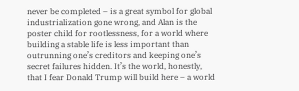never be completed – is a great symbol for global industrialization gone wrong, and Alan is the poster child for rootlessness, for a world where building a stable life is less important than outrunning one’s creditors and keeping one’s secret failures hidden. It’s the world, honestly, that I fear Donald Trump will build here – a world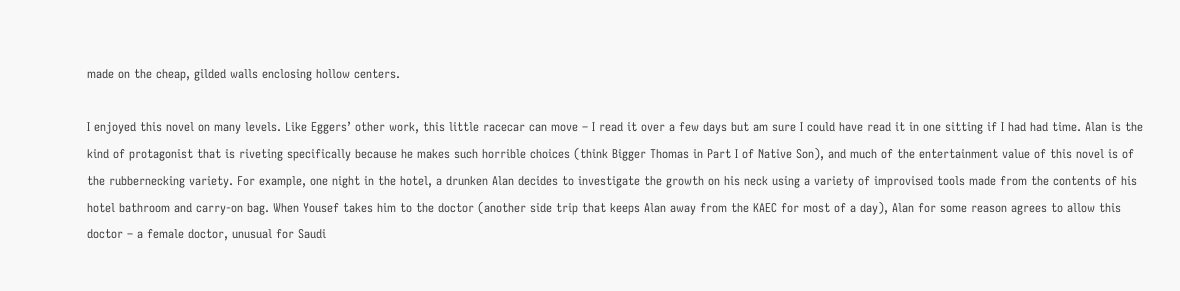made on the cheap, gilded walls enclosing hollow centers.

I enjoyed this novel on many levels. Like Eggers’ other work, this little racecar can move – I read it over a few days but am sure I could have read it in one sitting if I had had time. Alan is the kind of protagonist that is riveting specifically because he makes such horrible choices (think Bigger Thomas in Part I of Native Son), and much of the entertainment value of this novel is of the rubbernecking variety. For example, one night in the hotel, a drunken Alan decides to investigate the growth on his neck using a variety of improvised tools made from the contents of his hotel bathroom and carry-on bag. When Yousef takes him to the doctor (another side trip that keeps Alan away from the KAEC for most of a day), Alan for some reason agrees to allow this doctor – a female doctor, unusual for Saudi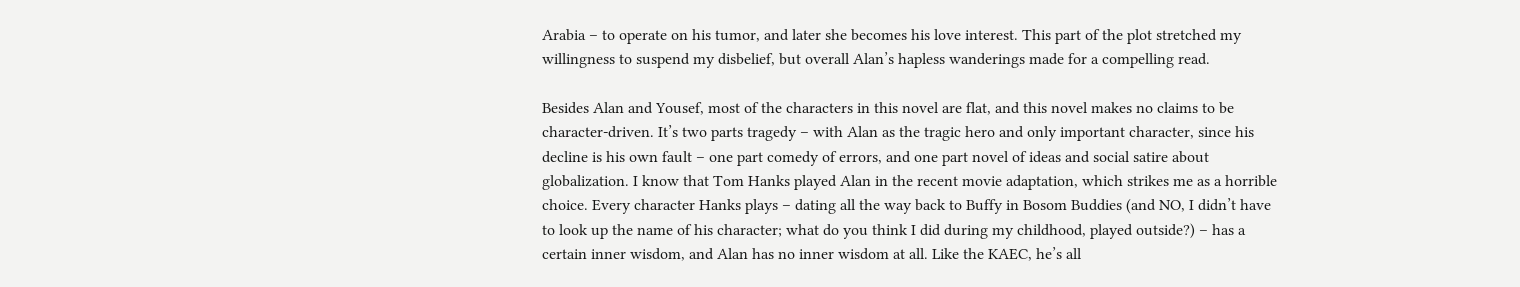Arabia – to operate on his tumor, and later she becomes his love interest. This part of the plot stretched my willingness to suspend my disbelief, but overall Alan’s hapless wanderings made for a compelling read.

Besides Alan and Yousef, most of the characters in this novel are flat, and this novel makes no claims to be character-driven. It’s two parts tragedy – with Alan as the tragic hero and only important character, since his decline is his own fault – one part comedy of errors, and one part novel of ideas and social satire about globalization. I know that Tom Hanks played Alan in the recent movie adaptation, which strikes me as a horrible choice. Every character Hanks plays – dating all the way back to Buffy in Bosom Buddies (and NO, I didn’t have to look up the name of his character; what do you think I did during my childhood, played outside?) – has a certain inner wisdom, and Alan has no inner wisdom at all. Like the KAEC, he’s all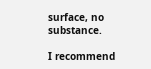surface, no substance.

I recommend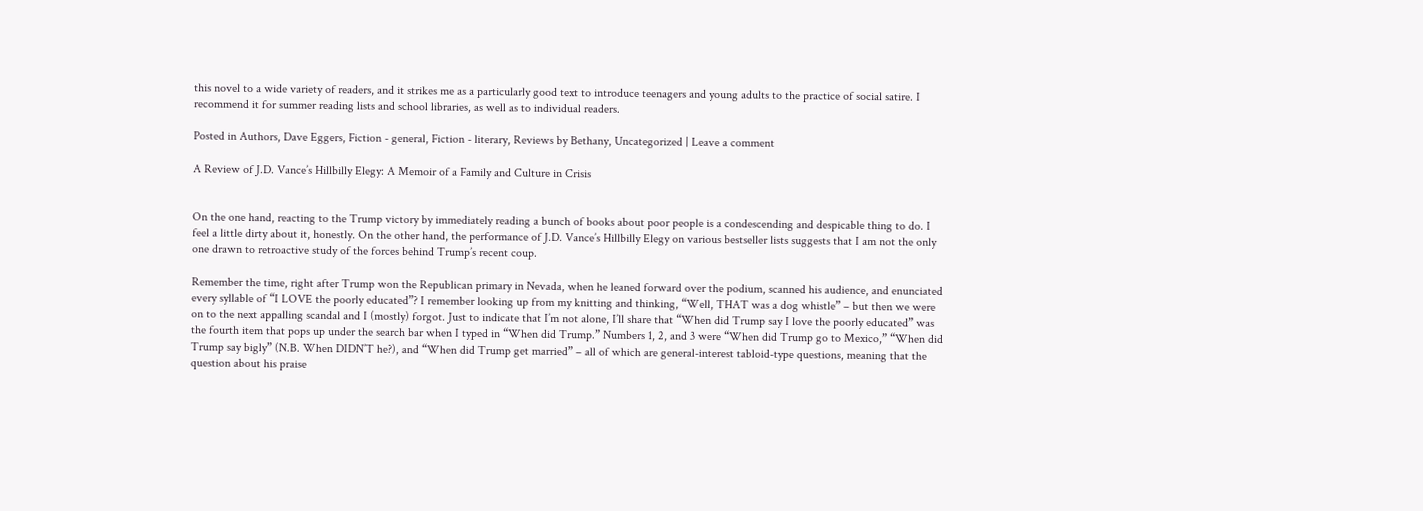this novel to a wide variety of readers, and it strikes me as a particularly good text to introduce teenagers and young adults to the practice of social satire. I recommend it for summer reading lists and school libraries, as well as to individual readers.

Posted in Authors, Dave Eggers, Fiction - general, Fiction - literary, Reviews by Bethany, Uncategorized | Leave a comment

A Review of J.D. Vance’s Hillbilly Elegy: A Memoir of a Family and Culture in Crisis


On the one hand, reacting to the Trump victory by immediately reading a bunch of books about poor people is a condescending and despicable thing to do. I feel a little dirty about it, honestly. On the other hand, the performance of J.D. Vance’s Hillbilly Elegy on various bestseller lists suggests that I am not the only one drawn to retroactive study of the forces behind Trump’s recent coup.

Remember the time, right after Trump won the Republican primary in Nevada, when he leaned forward over the podium, scanned his audience, and enunciated every syllable of “I LOVE the poorly educated”? I remember looking up from my knitting and thinking, “Well, THAT was a dog whistle” – but then we were on to the next appalling scandal and I (mostly) forgot. Just to indicate that I’m not alone, I’ll share that “When did Trump say I love the poorly educated” was the fourth item that pops up under the search bar when I typed in “When did Trump.” Numbers 1, 2, and 3 were “When did Trump go to Mexico,” “When did Trump say bigly” (N.B. When DIDN’T he?), and “When did Trump get married” – all of which are general-interest tabloid-type questions, meaning that the question about his praise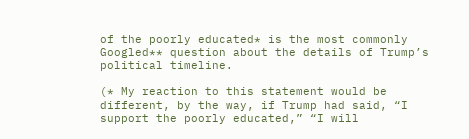of the poorly educated* is the most commonly Googled** question about the details of Trump’s political timeline.

(* My reaction to this statement would be different, by the way, if Trump had said, “I support the poorly educated,” “I will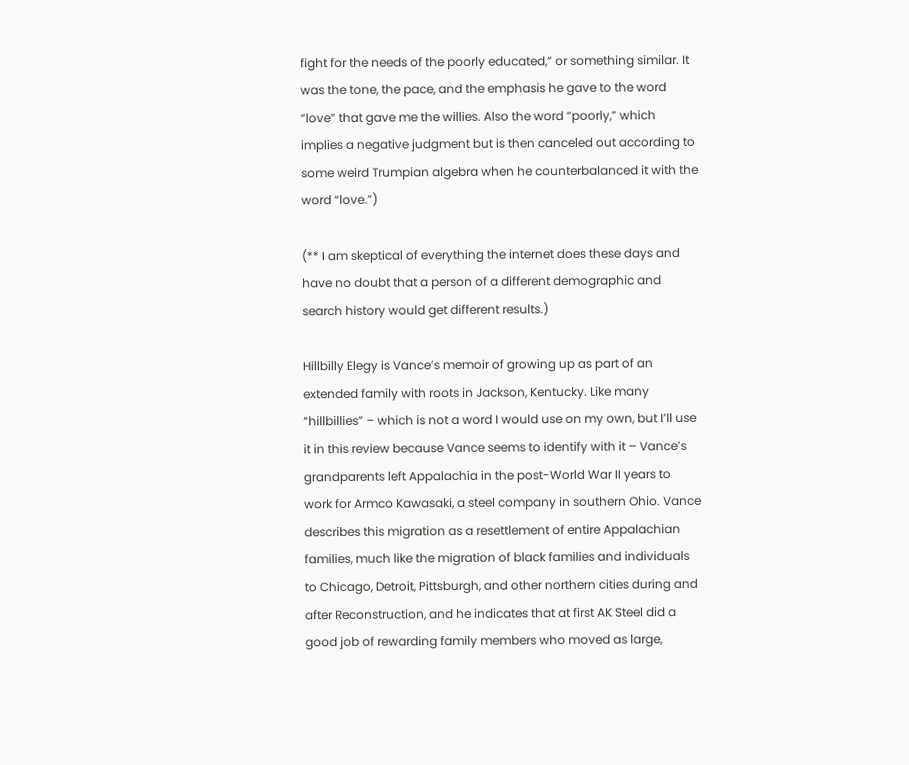fight for the needs of the poorly educated,” or something similar. It was the tone, the pace, and the emphasis he gave to the word “love” that gave me the willies. Also the word “poorly,” which implies a negative judgment but is then canceled out according to some weird Trumpian algebra when he counterbalanced it with the word “love.”)

(** I am skeptical of everything the internet does these days and have no doubt that a person of a different demographic and search history would get different results.)

Hillbilly Elegy is Vance’s memoir of growing up as part of an extended family with roots in Jackson, Kentucky. Like many “hillbillies” – which is not a word I would use on my own, but I’ll use it in this review because Vance seems to identify with it – Vance’s grandparents left Appalachia in the post-World War II years to work for Armco Kawasaki, a steel company in southern Ohio. Vance describes this migration as a resettlement of entire Appalachian families, much like the migration of black families and individuals to Chicago, Detroit, Pittsburgh, and other northern cities during and after Reconstruction, and he indicates that at first AK Steel did a good job of rewarding family members who moved as large,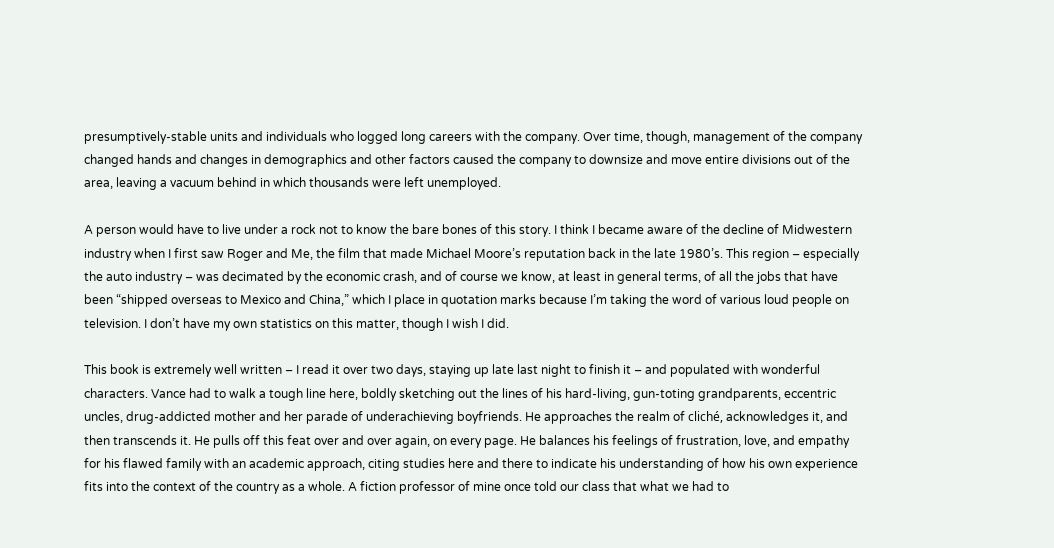presumptively-stable units and individuals who logged long careers with the company. Over time, though, management of the company changed hands and changes in demographics and other factors caused the company to downsize and move entire divisions out of the area, leaving a vacuum behind in which thousands were left unemployed.

A person would have to live under a rock not to know the bare bones of this story. I think I became aware of the decline of Midwestern industry when I first saw Roger and Me, the film that made Michael Moore’s reputation back in the late 1980’s. This region – especially the auto industry – was decimated by the economic crash, and of course we know, at least in general terms, of all the jobs that have been “shipped overseas to Mexico and China,” which I place in quotation marks because I’m taking the word of various loud people on television. I don’t have my own statistics on this matter, though I wish I did.

This book is extremely well written – I read it over two days, staying up late last night to finish it – and populated with wonderful characters. Vance had to walk a tough line here, boldly sketching out the lines of his hard-living, gun-toting grandparents, eccentric uncles, drug-addicted mother and her parade of underachieving boyfriends. He approaches the realm of cliché, acknowledges it, and then transcends it. He pulls off this feat over and over again, on every page. He balances his feelings of frustration, love, and empathy for his flawed family with an academic approach, citing studies here and there to indicate his understanding of how his own experience fits into the context of the country as a whole. A fiction professor of mine once told our class that what we had to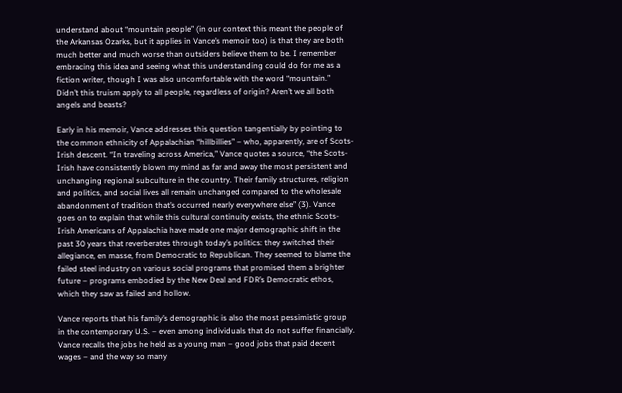understand about “mountain people” (in our context this meant the people of the Arkansas Ozarks, but it applies in Vance’s memoir too) is that they are both much better and much worse than outsiders believe them to be. I remember embracing this idea and seeing what this understanding could do for me as a fiction writer, though I was also uncomfortable with the word “mountain.” Didn’t this truism apply to all people, regardless of origin? Aren’t we all both angels and beasts?

Early in his memoir, Vance addresses this question tangentially by pointing to the common ethnicity of Appalachian “hillbillies” – who, apparently, are of Scots-Irish descent. “In traveling across America,” Vance quotes a source, “the Scots-Irish have consistently blown my mind as far and away the most persistent and unchanging regional subculture in the country. Their family structures, religion and politics, and social lives all remain unchanged compared to the wholesale abandonment of tradition that’s occurred nearly everywhere else” (3). Vance goes on to explain that while this cultural continuity exists, the ethnic Scots-Irish Americans of Appalachia have made one major demographic shift in the past 30 years that reverberates through today’s politics: they switched their allegiance, en masse, from Democratic to Republican. They seemed to blame the failed steel industry on various social programs that promised them a brighter future – programs embodied by the New Deal and FDR’s Democratic ethos, which they saw as failed and hollow.

Vance reports that his family’s demographic is also the most pessimistic group in the contemporary U.S. – even among individuals that do not suffer financially. Vance recalls the jobs he held as a young man – good jobs that paid decent wages – and the way so many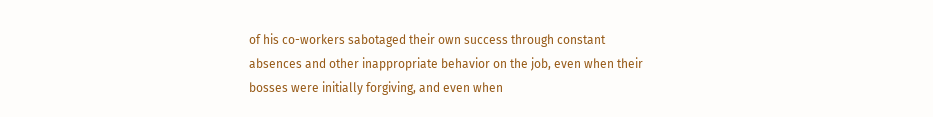of his co-workers sabotaged their own success through constant absences and other inappropriate behavior on the job, even when their bosses were initially forgiving, and even when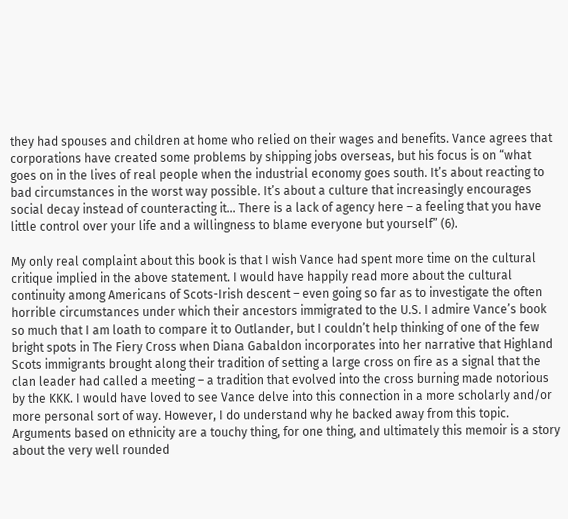they had spouses and children at home who relied on their wages and benefits. Vance agrees that corporations have created some problems by shipping jobs overseas, but his focus is on “what goes on in the lives of real people when the industrial economy goes south. It’s about reacting to bad circumstances in the worst way possible. It’s about a culture that increasingly encourages social decay instead of counteracting it… There is a lack of agency here – a feeling that you have little control over your life and a willingness to blame everyone but yourself” (6).

My only real complaint about this book is that I wish Vance had spent more time on the cultural critique implied in the above statement. I would have happily read more about the cultural continuity among Americans of Scots-Irish descent – even going so far as to investigate the often horrible circumstances under which their ancestors immigrated to the U.S. I admire Vance’s book so much that I am loath to compare it to Outlander, but I couldn’t help thinking of one of the few bright spots in The Fiery Cross when Diana Gabaldon incorporates into her narrative that Highland Scots immigrants brought along their tradition of setting a large cross on fire as a signal that the clan leader had called a meeting – a tradition that evolved into the cross burning made notorious by the KKK. I would have loved to see Vance delve into this connection in a more scholarly and/or more personal sort of way. However, I do understand why he backed away from this topic. Arguments based on ethnicity are a touchy thing, for one thing, and ultimately this memoir is a story about the very well rounded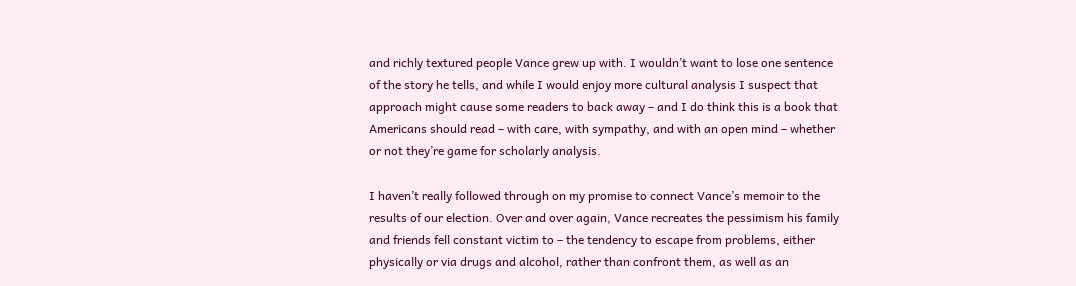and richly textured people Vance grew up with. I wouldn’t want to lose one sentence of the story he tells, and while I would enjoy more cultural analysis I suspect that approach might cause some readers to back away – and I do think this is a book that Americans should read – with care, with sympathy, and with an open mind – whether or not they’re game for scholarly analysis.

I haven’t really followed through on my promise to connect Vance’s memoir to the results of our election. Over and over again, Vance recreates the pessimism his family and friends fell constant victim to – the tendency to escape from problems, either physically or via drugs and alcohol, rather than confront them, as well as an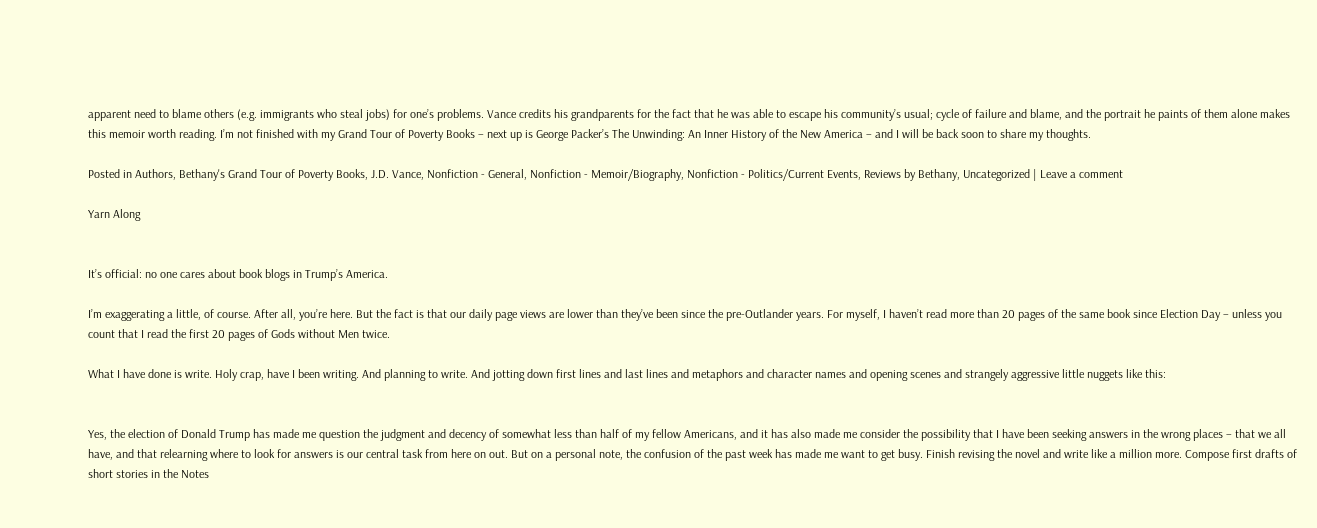apparent need to blame others (e.g. immigrants who steal jobs) for one’s problems. Vance credits his grandparents for the fact that he was able to escape his community’s usual; cycle of failure and blame, and the portrait he paints of them alone makes this memoir worth reading. I’m not finished with my Grand Tour of Poverty Books – next up is George Packer’s The Unwinding: An Inner History of the New America – and I will be back soon to share my thoughts.

Posted in Authors, Bethany's Grand Tour of Poverty Books, J.D. Vance, Nonfiction - General, Nonfiction - Memoir/Biography, Nonfiction - Politics/Current Events, Reviews by Bethany, Uncategorized | Leave a comment

Yarn Along


It’s official: no one cares about book blogs in Trump’s America.

I’m exaggerating a little, of course. After all, you’re here. But the fact is that our daily page views are lower than they’ve been since the pre-Outlander years. For myself, I haven’t read more than 20 pages of the same book since Election Day – unless you count that I read the first 20 pages of Gods without Men twice.

What I have done is write. Holy crap, have I been writing. And planning to write. And jotting down first lines and last lines and metaphors and character names and opening scenes and strangely aggressive little nuggets like this:


Yes, the election of Donald Trump has made me question the judgment and decency of somewhat less than half of my fellow Americans, and it has also made me consider the possibility that I have been seeking answers in the wrong places – that we all have, and that relearning where to look for answers is our central task from here on out. But on a personal note, the confusion of the past week has made me want to get busy. Finish revising the novel and write like a million more. Compose first drafts of short stories in the Notes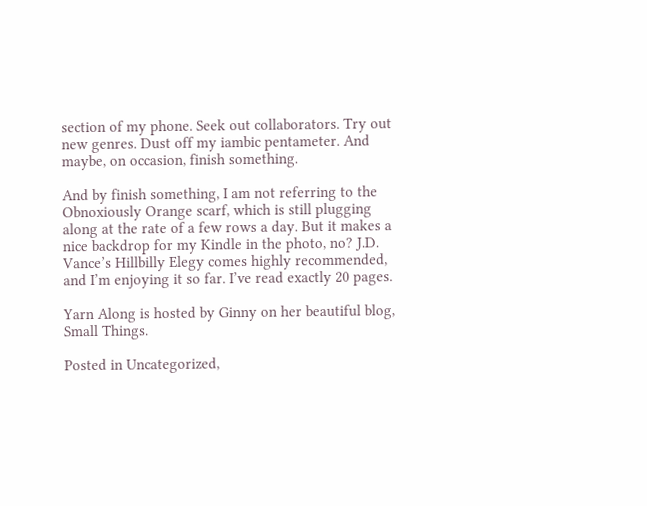section of my phone. Seek out collaborators. Try out new genres. Dust off my iambic pentameter. And maybe, on occasion, finish something.

And by finish something, I am not referring to the Obnoxiously Orange scarf, which is still plugging along at the rate of a few rows a day. But it makes a nice backdrop for my Kindle in the photo, no? J.D. Vance’s Hillbilly Elegy comes highly recommended, and I’m enjoying it so far. I’ve read exactly 20 pages.

Yarn Along is hosted by Ginny on her beautiful blog, Small Things.

Posted in Uncategorized,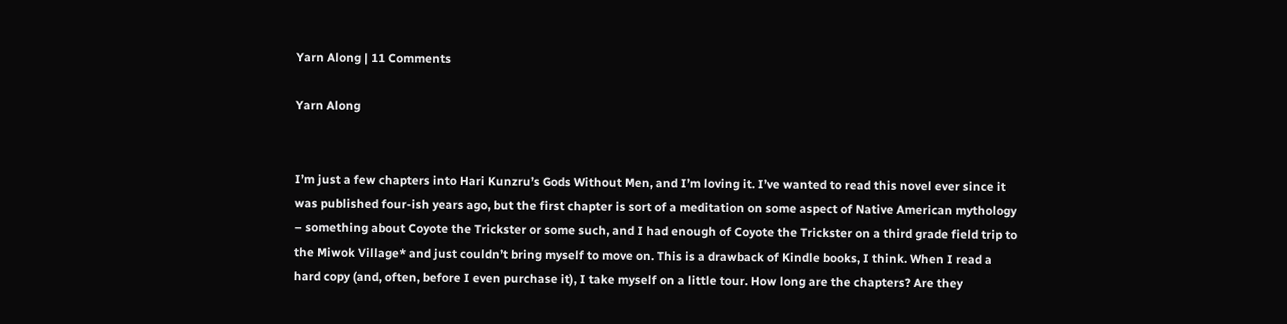Yarn Along | 11 Comments

Yarn Along


I’m just a few chapters into Hari Kunzru’s Gods Without Men, and I’m loving it. I’ve wanted to read this novel ever since it was published four-ish years ago, but the first chapter is sort of a meditation on some aspect of Native American mythology – something about Coyote the Trickster or some such, and I had enough of Coyote the Trickster on a third grade field trip to the Miwok Village* and just couldn’t bring myself to move on. This is a drawback of Kindle books, I think. When I read a hard copy (and, often, before I even purchase it), I take myself on a little tour. How long are the chapters? Are they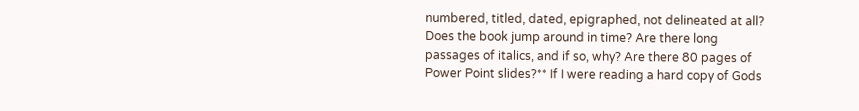numbered, titled, dated, epigraphed, not delineated at all? Does the book jump around in time? Are there long passages of italics, and if so, why? Are there 80 pages of Power Point slides?** If I were reading a hard copy of Gods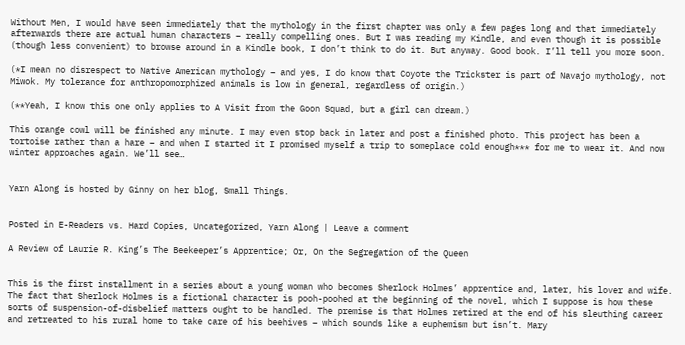Without Men, I would have seen immediately that the mythology in the first chapter was only a few pages long and that immediately afterwards there are actual human characters – really compelling ones. But I was reading my Kindle, and even though it is possible (though less convenient) to browse around in a Kindle book, I don’t think to do it. But anyway. Good book. I’ll tell you more soon.

(*I mean no disrespect to Native American mythology – and yes, I do know that Coyote the Trickster is part of Navajo mythology, not Miwok. My tolerance for anthropomorphized animals is low in general, regardless of origin.)

(**Yeah, I know this one only applies to A Visit from the Goon Squad, but a girl can dream.)

This orange cowl will be finished any minute. I may even stop back in later and post a finished photo. This project has been a tortoise rather than a hare – and when I started it I promised myself a trip to someplace cold enough*** for me to wear it. And now winter approaches again. We’ll see…


Yarn Along is hosted by Ginny on her blog, Small Things.


Posted in E-Readers vs. Hard Copies, Uncategorized, Yarn Along | Leave a comment

A Review of Laurie R. King’s The Beekeeper’s Apprentice; Or, On the Segregation of the Queen


This is the first installment in a series about a young woman who becomes Sherlock Holmes’ apprentice and, later, his lover and wife. The fact that Sherlock Holmes is a fictional character is pooh-poohed at the beginning of the novel, which I suppose is how these sorts of suspension-of-disbelief matters ought to be handled. The premise is that Holmes retired at the end of his sleuthing career and retreated to his rural home to take care of his beehives – which sounds like a euphemism but isn’t. Mary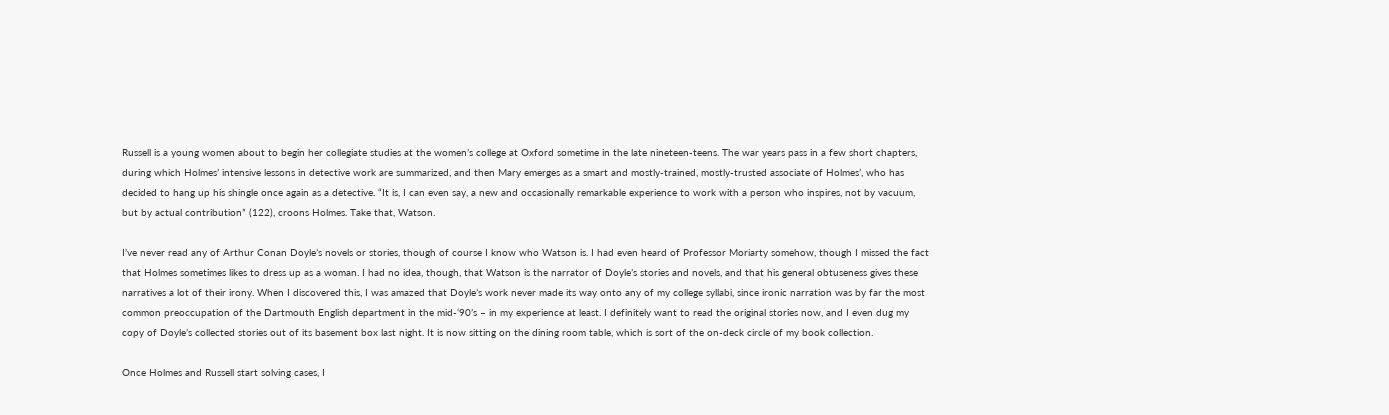Russell is a young women about to begin her collegiate studies at the women’s college at Oxford sometime in the late nineteen-teens. The war years pass in a few short chapters, during which Holmes’ intensive lessons in detective work are summarized, and then Mary emerges as a smart and mostly-trained, mostly-trusted associate of Holmes’, who has decided to hang up his shingle once again as a detective. “It is, I can even say, a new and occasionally remarkable experience to work with a person who inspires, not by vacuum, but by actual contribution” (122), croons Holmes. Take that, Watson.

I’ve never read any of Arthur Conan Doyle’s novels or stories, though of course I know who Watson is. I had even heard of Professor Moriarty somehow, though I missed the fact that Holmes sometimes likes to dress up as a woman. I had no idea, though, that Watson is the narrator of Doyle’s stories and novels, and that his general obtuseness gives these narratives a lot of their irony. When I discovered this, I was amazed that Doyle’s work never made its way onto any of my college syllabi, since ironic narration was by far the most common preoccupation of the Dartmouth English department in the mid-‘90’s – in my experience at least. I definitely want to read the original stories now, and I even dug my copy of Doyle’s collected stories out of its basement box last night. It is now sitting on the dining room table, which is sort of the on-deck circle of my book collection.

Once Holmes and Russell start solving cases, I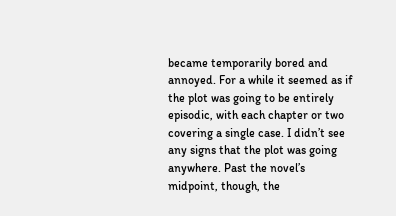became temporarily bored and annoyed. For a while it seemed as if the plot was going to be entirely episodic, with each chapter or two covering a single case. I didn’t see any signs that the plot was going anywhere. Past the novel’s midpoint, though, the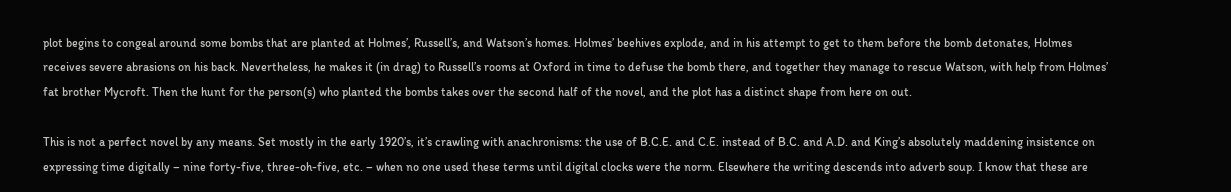plot begins to congeal around some bombs that are planted at Holmes’, Russell’s, and Watson’s homes. Holmes’ beehives explode, and in his attempt to get to them before the bomb detonates, Holmes receives severe abrasions on his back. Nevertheless, he makes it (in drag) to Russell’s rooms at Oxford in time to defuse the bomb there, and together they manage to rescue Watson, with help from Holmes’ fat brother Mycroft. Then the hunt for the person(s) who planted the bombs takes over the second half of the novel, and the plot has a distinct shape from here on out.

This is not a perfect novel by any means. Set mostly in the early 1920’s, it’s crawling with anachronisms: the use of B.C.E. and C.E. instead of B.C. and A.D. and King’s absolutely maddening insistence on expressing time digitally – nine forty-five, three-oh-five, etc. – when no one used these terms until digital clocks were the norm. Elsewhere the writing descends into adverb soup. I know that these are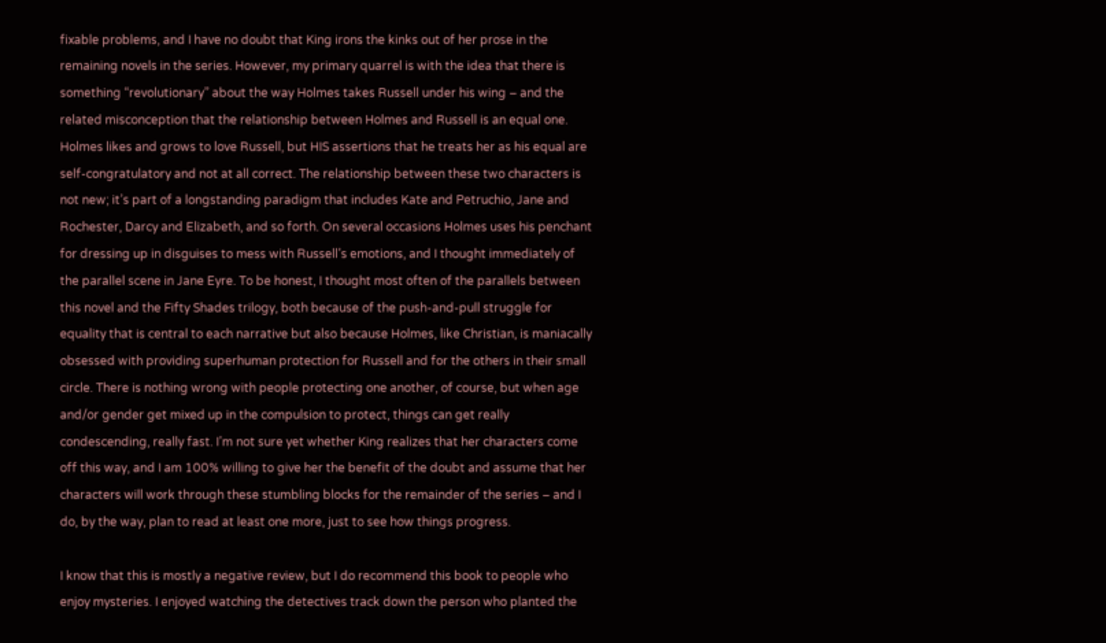fixable problems, and I have no doubt that King irons the kinks out of her prose in the remaining novels in the series. However, my primary quarrel is with the idea that there is something “revolutionary” about the way Holmes takes Russell under his wing – and the related misconception that the relationship between Holmes and Russell is an equal one. Holmes likes and grows to love Russell, but HIS assertions that he treats her as his equal are self-congratulatory and not at all correct. The relationship between these two characters is not new; it’s part of a longstanding paradigm that includes Kate and Petruchio, Jane and Rochester, Darcy and Elizabeth, and so forth. On several occasions Holmes uses his penchant for dressing up in disguises to mess with Russell’s emotions, and I thought immediately of the parallel scene in Jane Eyre. To be honest, I thought most often of the parallels between this novel and the Fifty Shades trilogy, both because of the push-and-pull struggle for equality that is central to each narrative but also because Holmes, like Christian, is maniacally obsessed with providing superhuman protection for Russell and for the others in their small circle. There is nothing wrong with people protecting one another, of course, but when age and/or gender get mixed up in the compulsion to protect, things can get really condescending, really fast. I’m not sure yet whether King realizes that her characters come off this way, and I am 100% willing to give her the benefit of the doubt and assume that her characters will work through these stumbling blocks for the remainder of the series – and I do, by the way, plan to read at least one more, just to see how things progress.

I know that this is mostly a negative review, but I do recommend this book to people who enjoy mysteries. I enjoyed watching the detectives track down the person who planted the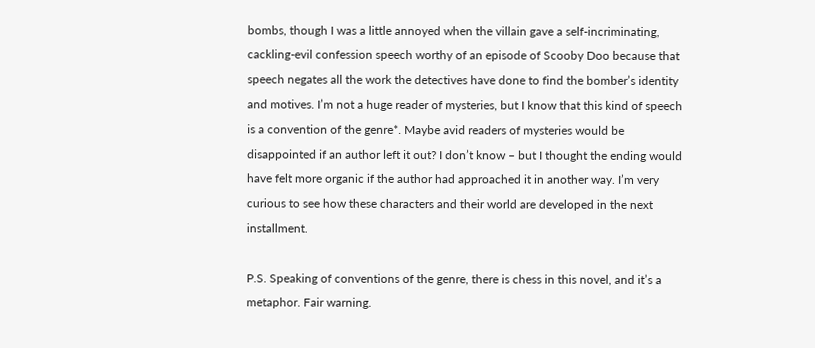bombs, though I was a little annoyed when the villain gave a self-incriminating, cackling-evil confession speech worthy of an episode of Scooby Doo because that speech negates all the work the detectives have done to find the bomber’s identity and motives. I’m not a huge reader of mysteries, but I know that this kind of speech is a convention of the genre*. Maybe avid readers of mysteries would be disappointed if an author left it out? I don’t know – but I thought the ending would have felt more organic if the author had approached it in another way. I’m very curious to see how these characters and their world are developed in the next installment.

P.S. Speaking of conventions of the genre, there is chess in this novel, and it’s a metaphor. Fair warning.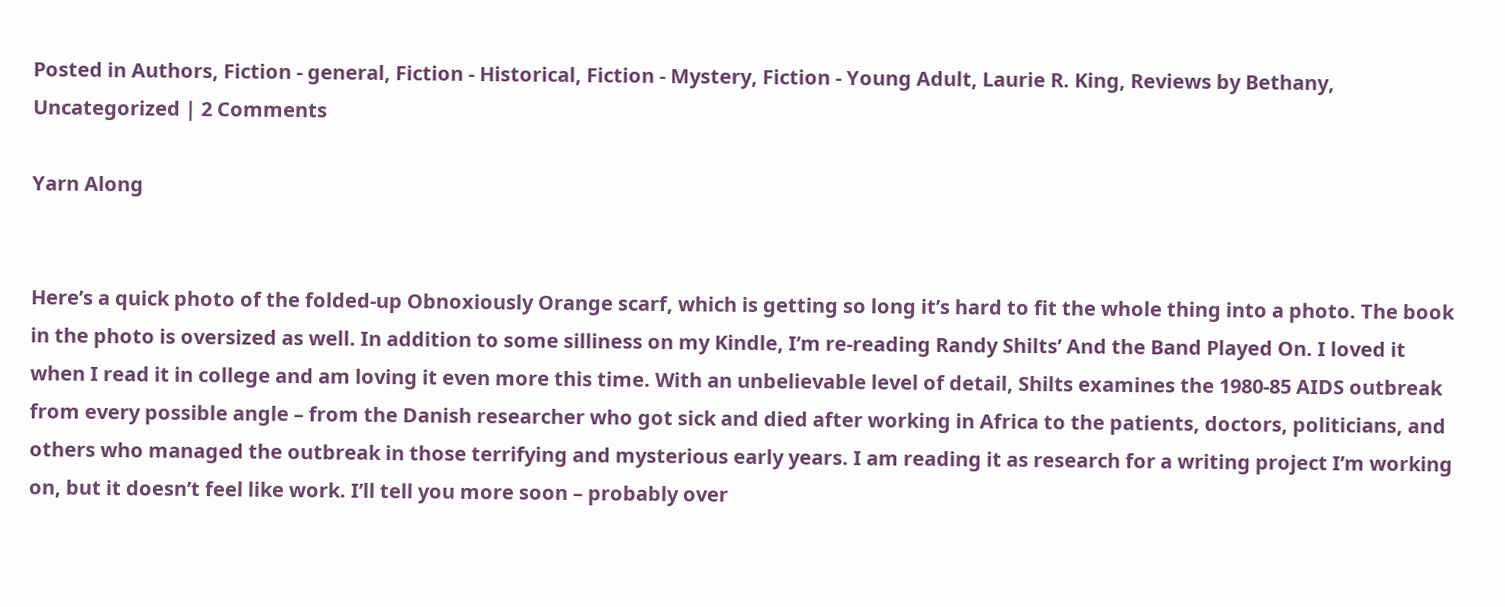Posted in Authors, Fiction - general, Fiction - Historical, Fiction - Mystery, Fiction - Young Adult, Laurie R. King, Reviews by Bethany, Uncategorized | 2 Comments

Yarn Along


Here’s a quick photo of the folded-up Obnoxiously Orange scarf, which is getting so long it’s hard to fit the whole thing into a photo. The book in the photo is oversized as well. In addition to some silliness on my Kindle, I’m re-reading Randy Shilts’ And the Band Played On. I loved it when I read it in college and am loving it even more this time. With an unbelievable level of detail, Shilts examines the 1980-85 AIDS outbreak from every possible angle – from the Danish researcher who got sick and died after working in Africa to the patients, doctors, politicians, and others who managed the outbreak in those terrifying and mysterious early years. I am reading it as research for a writing project I’m working on, but it doesn’t feel like work. I’ll tell you more soon – probably over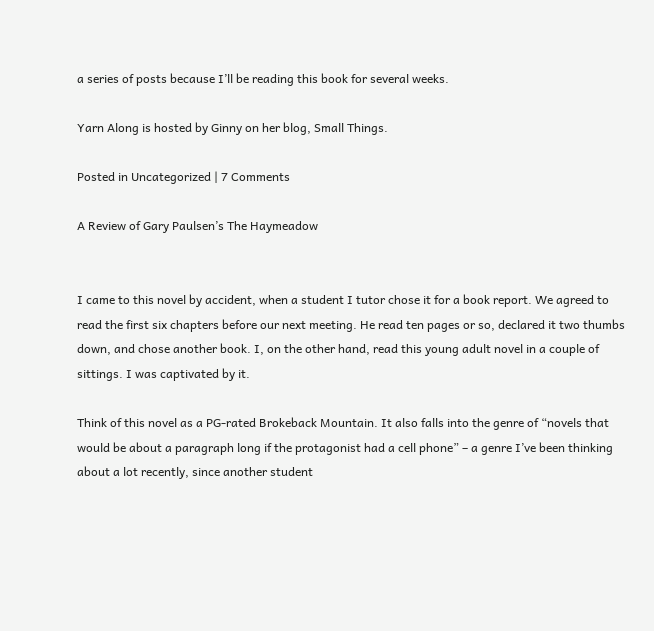a series of posts because I’ll be reading this book for several weeks.

Yarn Along is hosted by Ginny on her blog, Small Things.

Posted in Uncategorized | 7 Comments

A Review of Gary Paulsen’s The Haymeadow


I came to this novel by accident, when a student I tutor chose it for a book report. We agreed to read the first six chapters before our next meeting. He read ten pages or so, declared it two thumbs down, and chose another book. I, on the other hand, read this young adult novel in a couple of sittings. I was captivated by it.

Think of this novel as a PG-rated Brokeback Mountain. It also falls into the genre of “novels that would be about a paragraph long if the protagonist had a cell phone” – a genre I’ve been thinking about a lot recently, since another student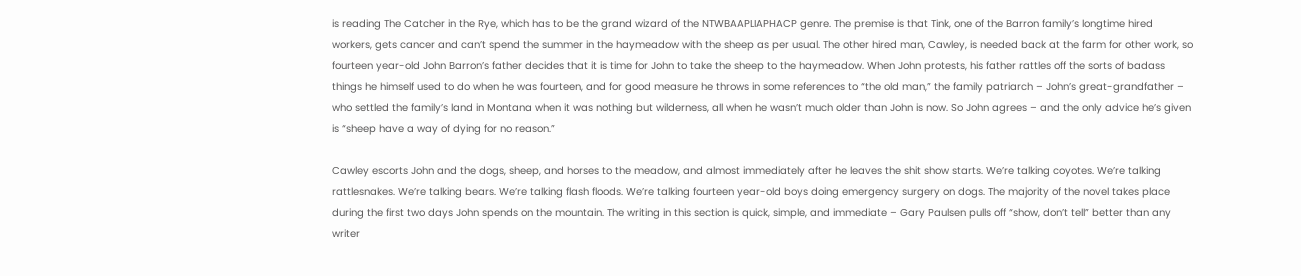is reading The Catcher in the Rye, which has to be the grand wizard of the NTWBAAPLIAPHACP genre. The premise is that Tink, one of the Barron family’s longtime hired workers, gets cancer and can’t spend the summer in the haymeadow with the sheep as per usual. The other hired man, Cawley, is needed back at the farm for other work, so fourteen year-old John Barron’s father decides that it is time for John to take the sheep to the haymeadow. When John protests, his father rattles off the sorts of badass things he himself used to do when he was fourteen, and for good measure he throws in some references to “the old man,” the family patriarch – John’s great-grandfather – who settled the family’s land in Montana when it was nothing but wilderness, all when he wasn’t much older than John is now. So John agrees – and the only advice he’s given is “sheep have a way of dying for no reason.”

Cawley escorts John and the dogs, sheep, and horses to the meadow, and almost immediately after he leaves the shit show starts. We’re talking coyotes. We’re talking rattlesnakes. We’re talking bears. We’re talking flash floods. We’re talking fourteen year-old boys doing emergency surgery on dogs. The majority of the novel takes place during the first two days John spends on the mountain. The writing in this section is quick, simple, and immediate – Gary Paulsen pulls off “show, don’t tell” better than any writer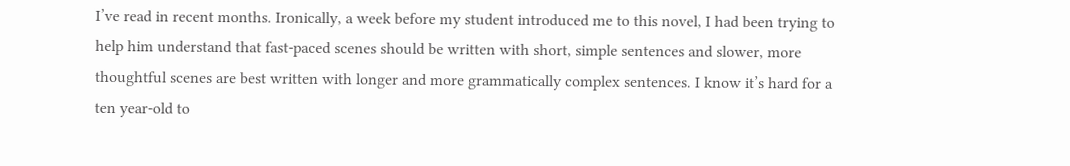I’ve read in recent months. Ironically, a week before my student introduced me to this novel, I had been trying to help him understand that fast-paced scenes should be written with short, simple sentences and slower, more thoughtful scenes are best written with longer and more grammatically complex sentences. I know it’s hard for a ten year-old to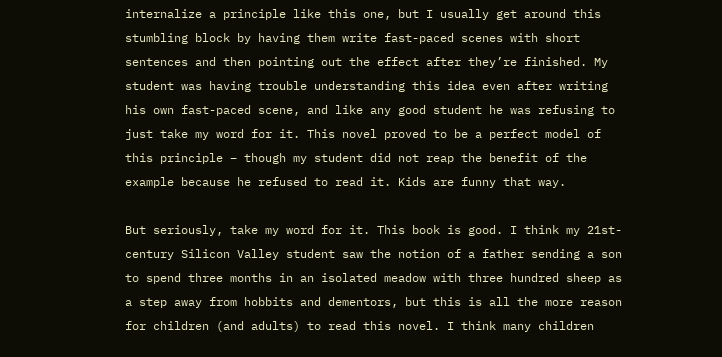internalize a principle like this one, but I usually get around this stumbling block by having them write fast-paced scenes with short sentences and then pointing out the effect after they’re finished. My student was having trouble understanding this idea even after writing his own fast-paced scene, and like any good student he was refusing to just take my word for it. This novel proved to be a perfect model of this principle – though my student did not reap the benefit of the example because he refused to read it. Kids are funny that way.

But seriously, take my word for it. This book is good. I think my 21st-century Silicon Valley student saw the notion of a father sending a son to spend three months in an isolated meadow with three hundred sheep as a step away from hobbits and dementors, but this is all the more reason for children (and adults) to read this novel. I think many children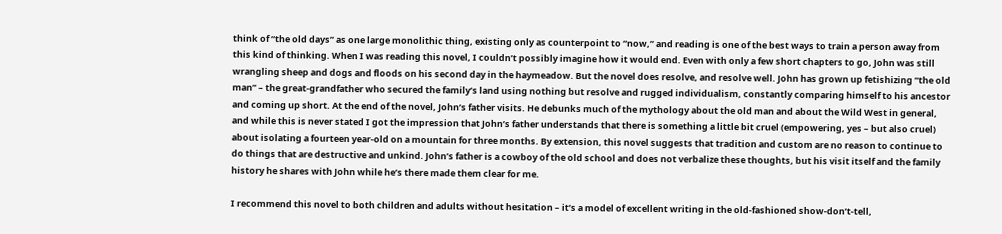think of “the old days” as one large monolithic thing, existing only as counterpoint to “now,” and reading is one of the best ways to train a person away from this kind of thinking. When I was reading this novel, I couldn’t possibly imagine how it would end. Even with only a few short chapters to go, John was still wrangling sheep and dogs and floods on his second day in the haymeadow. But the novel does resolve, and resolve well. John has grown up fetishizing “the old man” – the great-grandfather who secured the family’s land using nothing but resolve and rugged individualism, constantly comparing himself to his ancestor and coming up short. At the end of the novel, John’s father visits. He debunks much of the mythology about the old man and about the Wild West in general, and while this is never stated I got the impression that John’s father understands that there is something a little bit cruel (empowering, yes – but also cruel) about isolating a fourteen year-old on a mountain for three months. By extension, this novel suggests that tradition and custom are no reason to continue to do things that are destructive and unkind. John’s father is a cowboy of the old school and does not verbalize these thoughts, but his visit itself and the family history he shares with John while he’s there made them clear for me.

I recommend this novel to both children and adults without hesitation – it’s a model of excellent writing in the old-fashioned show-don’t-tell,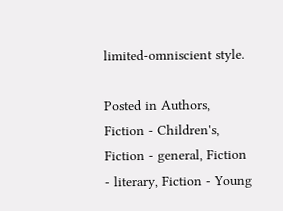limited-omniscient style.

Posted in Authors, Fiction - Children's, Fiction - general, Fiction - literary, Fiction - Young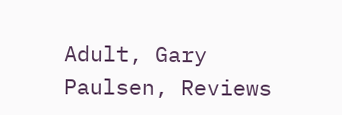Adult, Gary Paulsen, Reviews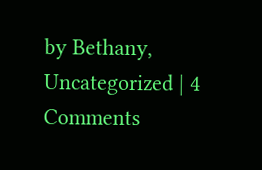by Bethany, Uncategorized | 4 Comments